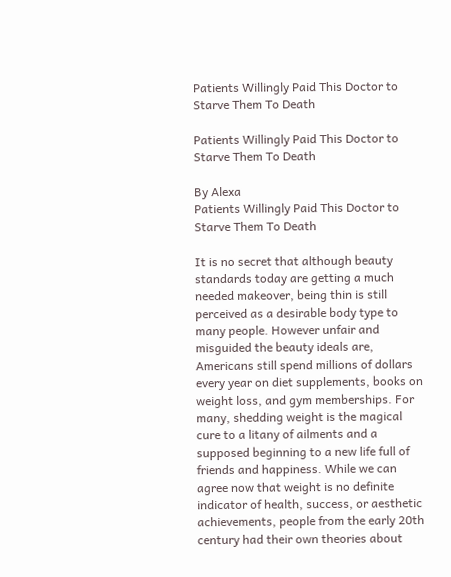Patients Willingly Paid This Doctor to Starve Them To Death

Patients Willingly Paid This Doctor to Starve Them To Death

By Alexa
Patients Willingly Paid This Doctor to Starve Them To Death

It is no secret that although beauty standards today are getting a much needed makeover, being thin is still perceived as a desirable body type to many people. However unfair and misguided the beauty ideals are, Americans still spend millions of dollars every year on diet supplements, books on weight loss, and gym memberships. For many, shedding weight is the magical cure to a litany of ailments and a supposed beginning to a new life full of friends and happiness. While we can agree now that weight is no definite indicator of health, success, or aesthetic achievements, people from the early 20th century had their own theories about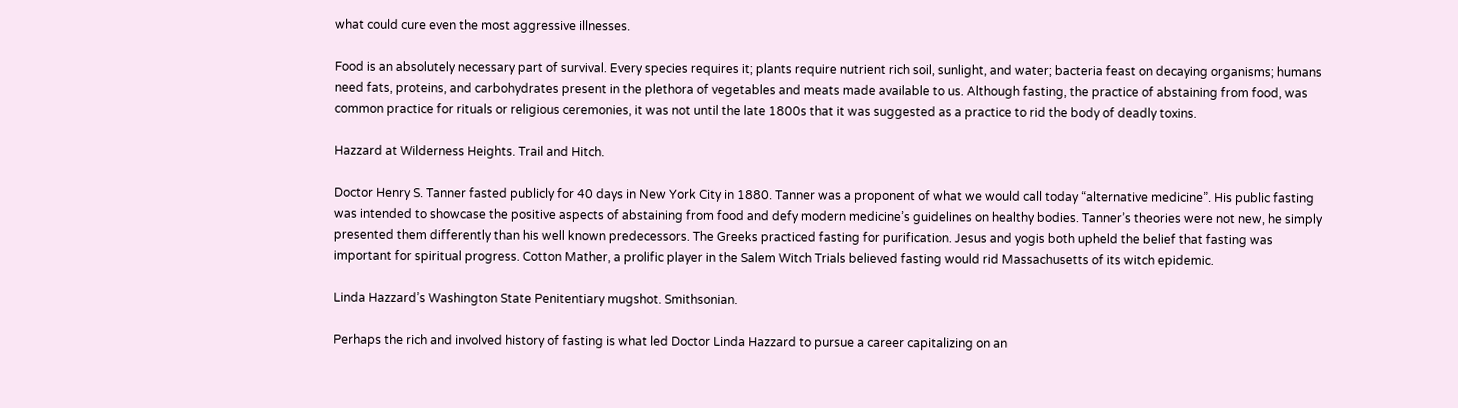what could cure even the most aggressive illnesses.

Food is an absolutely necessary part of survival. Every species requires it; plants require nutrient rich soil, sunlight, and water; bacteria feast on decaying organisms; humans need fats, proteins, and carbohydrates present in the plethora of vegetables and meats made available to us. Although fasting, the practice of abstaining from food, was common practice for rituals or religious ceremonies, it was not until the late 1800s that it was suggested as a practice to rid the body of deadly toxins.

Hazzard at Wilderness Heights. Trail and Hitch.

Doctor Henry S. Tanner fasted publicly for 40 days in New York City in 1880. Tanner was a proponent of what we would call today “alternative medicine”. His public fasting was intended to showcase the positive aspects of abstaining from food and defy modern medicine’s guidelines on healthy bodies. Tanner’s theories were not new, he simply presented them differently than his well known predecessors. The Greeks practiced fasting for purification. Jesus and yogis both upheld the belief that fasting was important for spiritual progress. Cotton Mather, a prolific player in the Salem Witch Trials believed fasting would rid Massachusetts of its witch epidemic.

Linda Hazzard’s Washington State Penitentiary mugshot. Smithsonian.

Perhaps the rich and involved history of fasting is what led Doctor Linda Hazzard to pursue a career capitalizing on an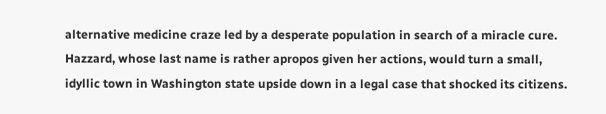alternative medicine craze led by a desperate population in search of a miracle cure. Hazzard, whose last name is rather apropos given her actions, would turn a small, idyllic town in Washington state upside down in a legal case that shocked its citizens.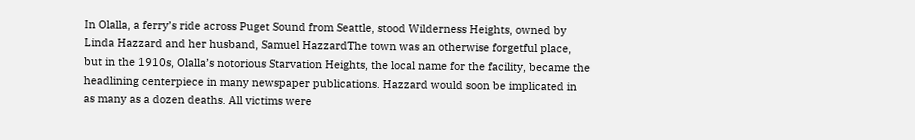In Olalla, a ferry’s ride across Puget Sound from Seattle, stood Wilderness Heights, owned by Linda Hazzard and her husband, Samuel HazzardThe town was an otherwise forgetful place, but in the 1910s, Olalla’s notorious Starvation Heights, the local name for the facility, became the headlining centerpiece in many newspaper publications. Hazzard would soon be implicated in as many as a dozen deaths. All victims were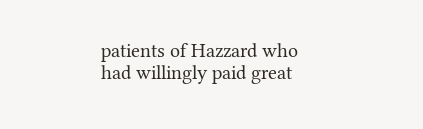patients of Hazzard who had willingly paid great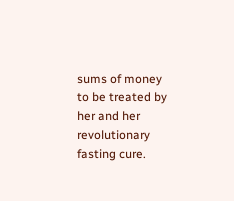sums of money to be treated by her and her revolutionary fasting cure.